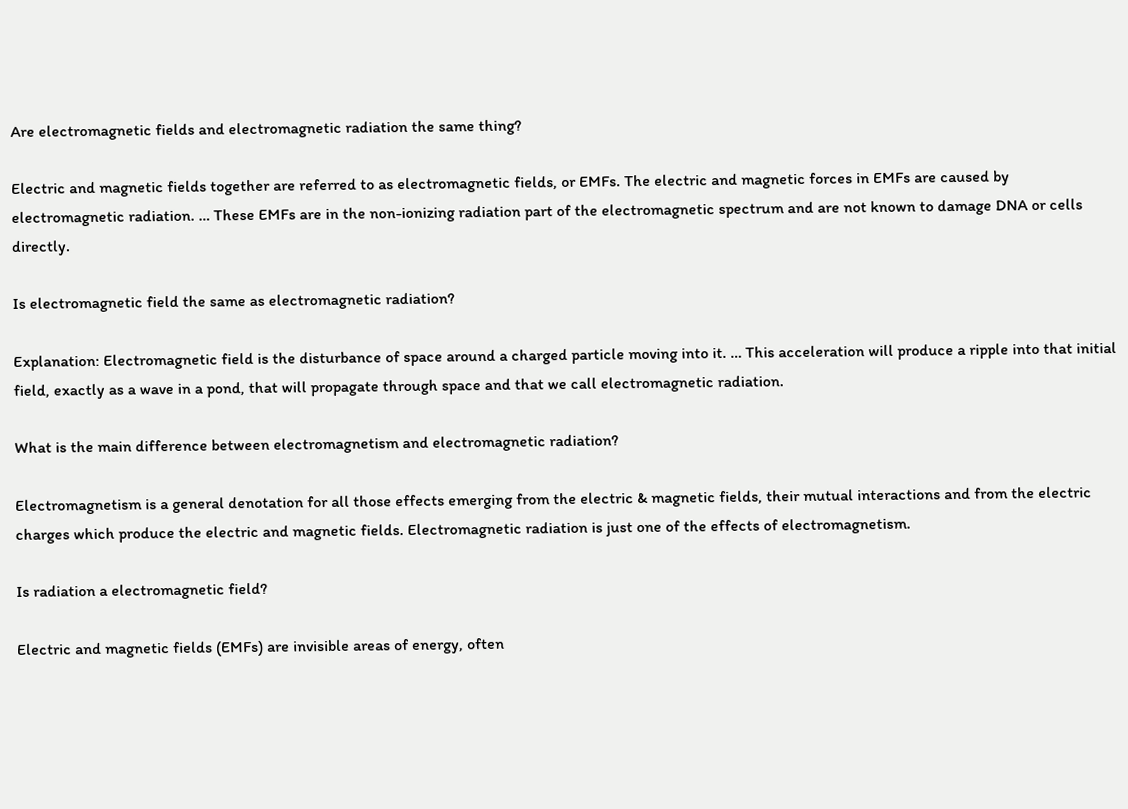Are electromagnetic fields and electromagnetic radiation the same thing?

Electric and magnetic fields together are referred to as electromagnetic fields, or EMFs. The electric and magnetic forces in EMFs are caused by electromagnetic radiation. … These EMFs are in the non-ionizing radiation part of the electromagnetic spectrum and are not known to damage DNA or cells directly.

Is electromagnetic field the same as electromagnetic radiation?

Explanation: Electromagnetic field is the disturbance of space around a charged particle moving into it. … This acceleration will produce a ripple into that initial field, exactly as a wave in a pond, that will propagate through space and that we call electromagnetic radiation.

What is the main difference between electromagnetism and electromagnetic radiation?

Electromagnetism is a general denotation for all those effects emerging from the electric & magnetic fields, their mutual interactions and from the electric charges which produce the electric and magnetic fields. Electromagnetic radiation is just one of the effects of electromagnetism.

Is radiation a electromagnetic field?

Electric and magnetic fields (EMFs) are invisible areas of energy, often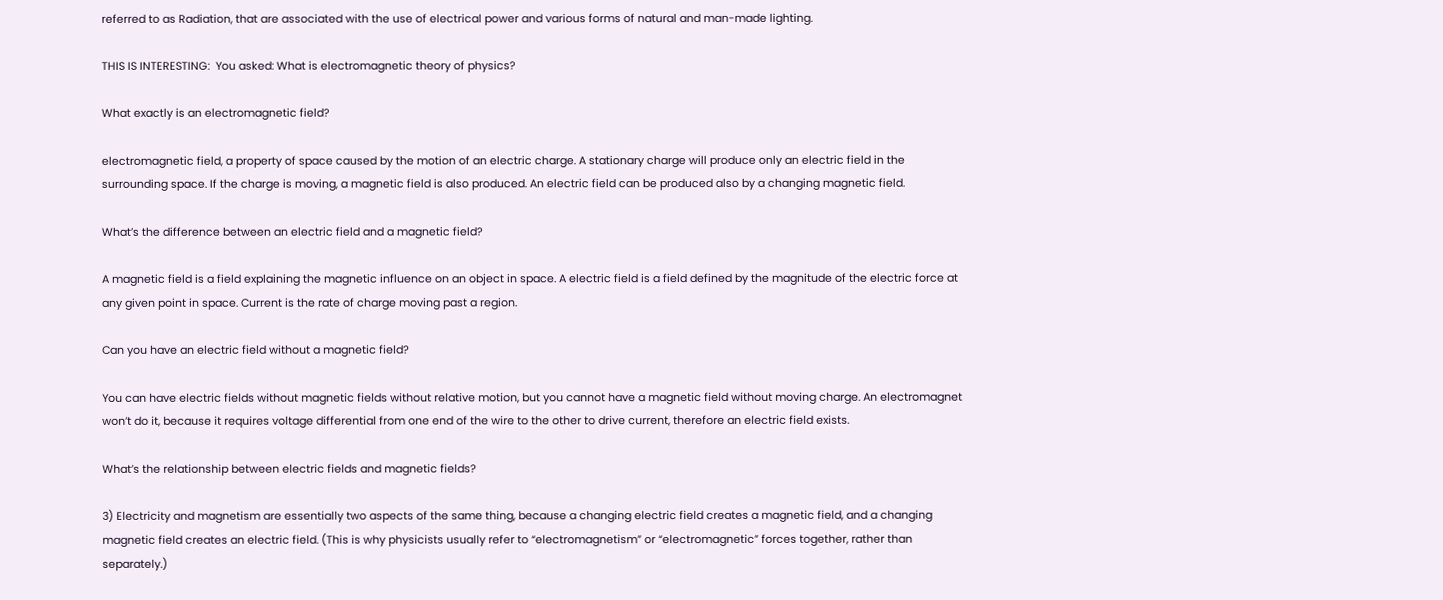referred to as Radiation, that are associated with the use of electrical power and various forms of natural and man-made lighting.

THIS IS INTERESTING:  You asked: What is electromagnetic theory of physics?

What exactly is an electromagnetic field?

electromagnetic field, a property of space caused by the motion of an electric charge. A stationary charge will produce only an electric field in the surrounding space. If the charge is moving, a magnetic field is also produced. An electric field can be produced also by a changing magnetic field.

What’s the difference between an electric field and a magnetic field?

A magnetic field is a field explaining the magnetic influence on an object in space. A electric field is a field defined by the magnitude of the electric force at any given point in space. Current is the rate of charge moving past a region.

Can you have an electric field without a magnetic field?

You can have electric fields without magnetic fields without relative motion, but you cannot have a magnetic field without moving charge. An electromagnet won’t do it, because it requires voltage differential from one end of the wire to the other to drive current, therefore an electric field exists.

What’s the relationship between electric fields and magnetic fields?

3) Electricity and magnetism are essentially two aspects of the same thing, because a changing electric field creates a magnetic field, and a changing magnetic field creates an electric field. (This is why physicists usually refer to “electromagnetism” or “electromagnetic” forces together, rather than separately.)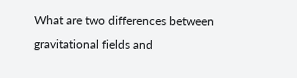What are two differences between gravitational fields and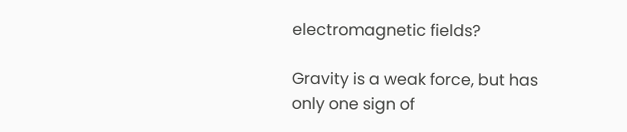electromagnetic fields?

Gravity is a weak force, but has only one sign of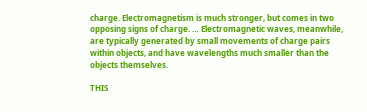charge. Electromagnetism is much stronger, but comes in two opposing signs of charge. … Electromagnetic waves, meanwhile, are typically generated by small movements of charge pairs within objects, and have wavelengths much smaller than the objects themselves.

THIS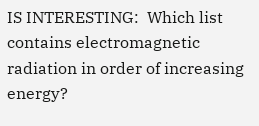IS INTERESTING:  Which list contains electromagnetic radiation in order of increasing energy?